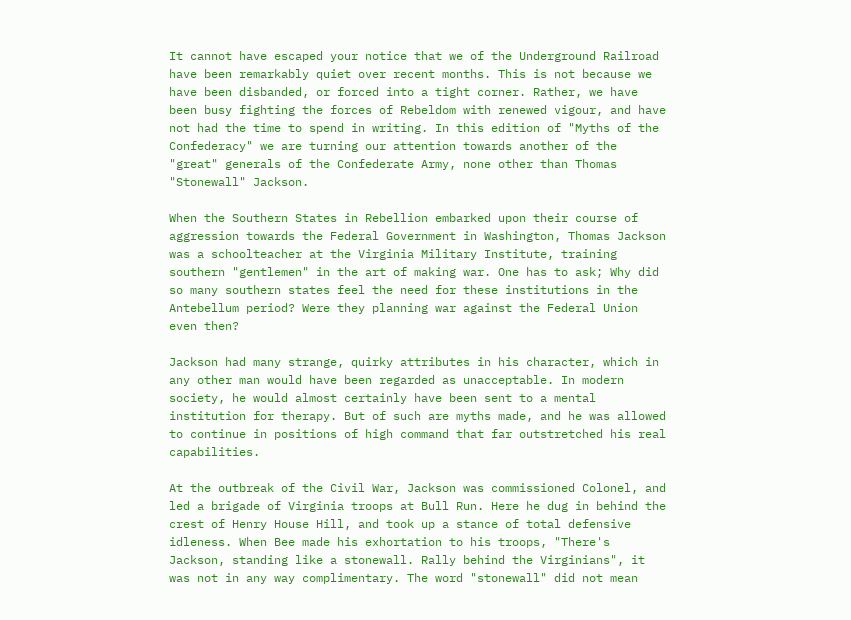It cannot have escaped your notice that we of the Underground Railroad have been remarkably quiet over recent months. This is not because we have been disbanded, or forced into a tight corner. Rather, we have been busy fighting the forces of Rebeldom with renewed vigour, and have not had the time to spend in writing. In this edition of "Myths of the Confederacy" we are turning our attention towards another of the "great" generals of the Confederate Army, none other than Thomas "Stonewall" Jackson.

When the Southern States in Rebellion embarked upon their course of aggression towards the Federal Government in Washington, Thomas Jackson was a schoolteacher at the Virginia Military Institute, training southern "gentlemen" in the art of making war. One has to ask; Why did so many southern states feel the need for these institutions in the Antebellum period? Were they planning war against the Federal Union even then?

Jackson had many strange, quirky attributes in his character, which in any other man would have been regarded as unacceptable. In modern society, he would almost certainly have been sent to a mental institution for therapy. But of such are myths made, and he was allowed to continue in positions of high command that far outstretched his real capabilities.

At the outbreak of the Civil War, Jackson was commissioned Colonel, and led a brigade of Virginia troops at Bull Run. Here he dug in behind the crest of Henry House Hill, and took up a stance of total defensive idleness. When Bee made his exhortation to his troops, "There's Jackson, standing like a stonewall. Rally behind the Virginians", it was not in any way complimentary. The word "stonewall" did not mean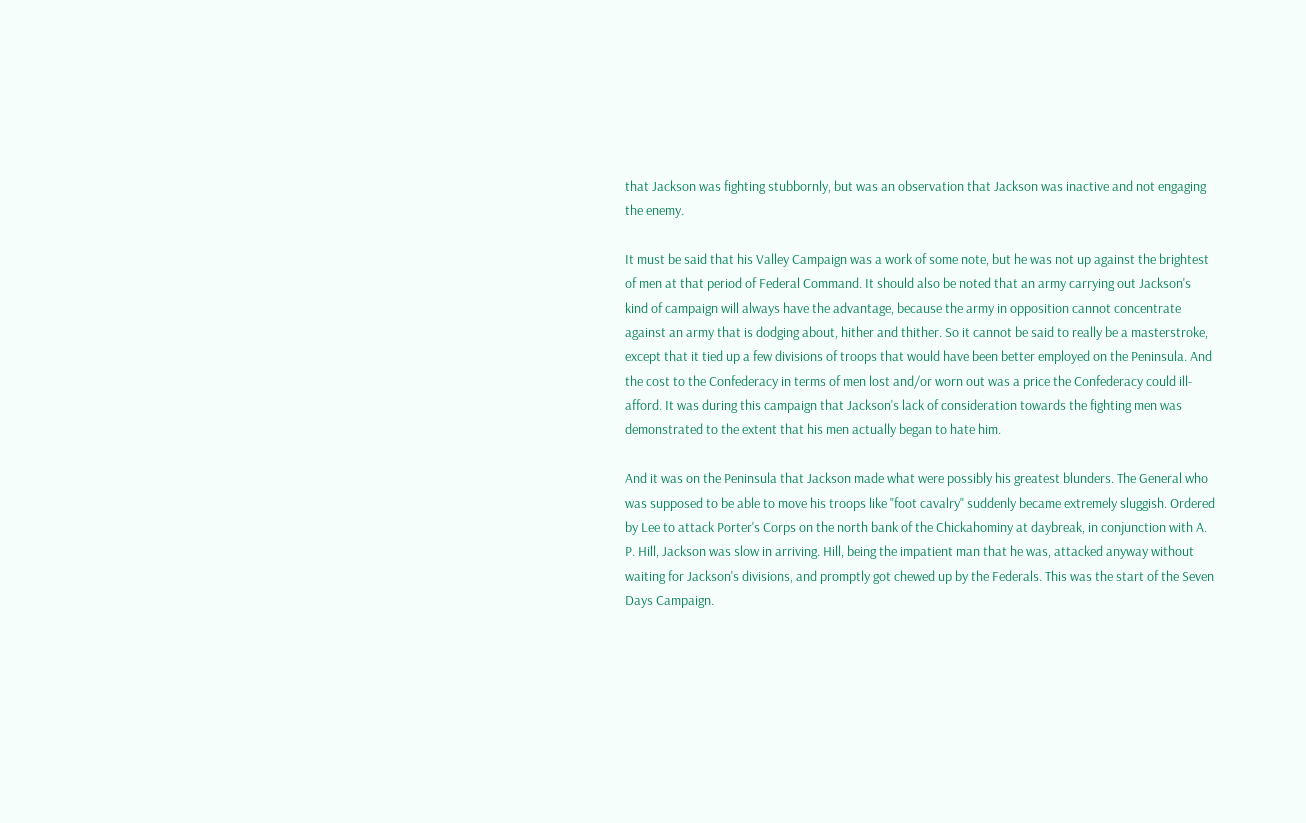that Jackson was fighting stubbornly, but was an observation that Jackson was inactive and not engaging the enemy.

It must be said that his Valley Campaign was a work of some note, but he was not up against the brightest of men at that period of Federal Command. It should also be noted that an army carrying out Jackson's kind of campaign will always have the advantage, because the army in opposition cannot concentrate against an army that is dodging about, hither and thither. So it cannot be said to really be a masterstroke, except that it tied up a few divisions of troops that would have been better employed on the Peninsula. And the cost to the Confederacy in terms of men lost and/or worn out was a price the Confederacy could ill-afford. It was during this campaign that Jackson's lack of consideration towards the fighting men was demonstrated to the extent that his men actually began to hate him.

And it was on the Peninsula that Jackson made what were possibly his greatest blunders. The General who was supposed to be able to move his troops like "foot cavalry" suddenly became extremely sluggish. Ordered by Lee to attack Porter's Corps on the north bank of the Chickahominy at daybreak, in conjunction with A. P. Hill, Jackson was slow in arriving. Hill, being the impatient man that he was, attacked anyway without waiting for Jackson's divisions, and promptly got chewed up by the Federals. This was the start of the Seven Days Campaign.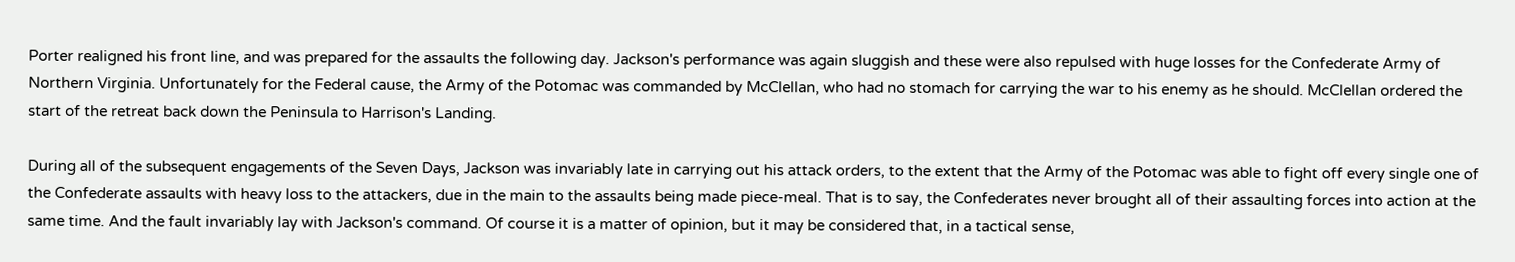Porter realigned his front line, and was prepared for the assaults the following day. Jackson's performance was again sluggish and these were also repulsed with huge losses for the Confederate Army of Northern Virginia. Unfortunately for the Federal cause, the Army of the Potomac was commanded by McClellan, who had no stomach for carrying the war to his enemy as he should. McClellan ordered the start of the retreat back down the Peninsula to Harrison's Landing.

During all of the subsequent engagements of the Seven Days, Jackson was invariably late in carrying out his attack orders, to the extent that the Army of the Potomac was able to fight off every single one of the Confederate assaults with heavy loss to the attackers, due in the main to the assaults being made piece-meal. That is to say, the Confederates never brought all of their assaulting forces into action at the same time. And the fault invariably lay with Jackson's command. Of course it is a matter of opinion, but it may be considered that, in a tactical sense,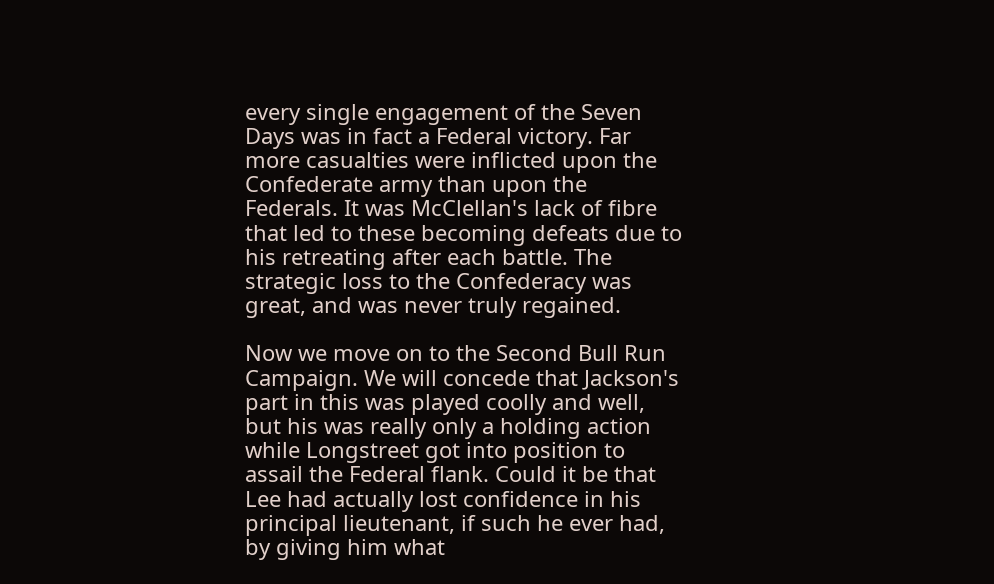every single engagement of the Seven Days was in fact a Federal victory. Far more casualties were inflicted upon the Confederate army than upon the Federals. It was McClellan's lack of fibre that led to these becoming defeats due to his retreating after each battle. The strategic loss to the Confederacy was great, and was never truly regained.

Now we move on to the Second Bull Run Campaign. We will concede that Jackson's part in this was played coolly and well, but his was really only a holding action while Longstreet got into position to assail the Federal flank. Could it be that Lee had actually lost confidence in his principal lieutenant, if such he ever had, by giving him what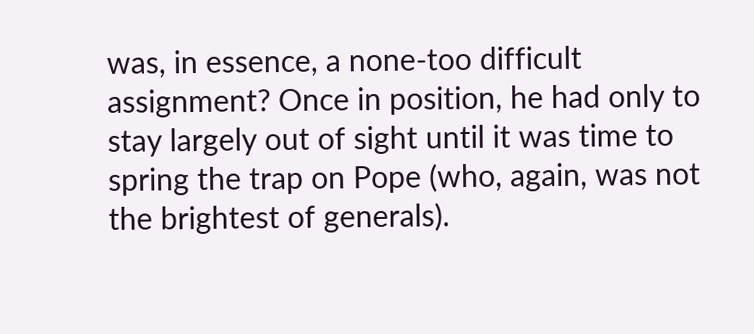was, in essence, a none-too difficult assignment? Once in position, he had only to stay largely out of sight until it was time to spring the trap on Pope (who, again, was not the brightest of generals).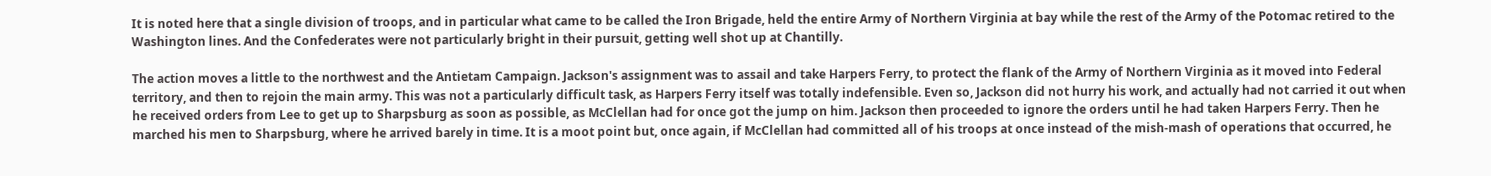It is noted here that a single division of troops, and in particular what came to be called the Iron Brigade, held the entire Army of Northern Virginia at bay while the rest of the Army of the Potomac retired to the Washington lines. And the Confederates were not particularly bright in their pursuit, getting well shot up at Chantilly.

The action moves a little to the northwest and the Antietam Campaign. Jackson's assignment was to assail and take Harpers Ferry, to protect the flank of the Army of Northern Virginia as it moved into Federal territory, and then to rejoin the main army. This was not a particularly difficult task, as Harpers Ferry itself was totally indefensible. Even so, Jackson did not hurry his work, and actually had not carried it out when he received orders from Lee to get up to Sharpsburg as soon as possible, as McClellan had for once got the jump on him. Jackson then proceeded to ignore the orders until he had taken Harpers Ferry. Then he marched his men to Sharpsburg, where he arrived barely in time. It is a moot point but, once again, if McClellan had committed all of his troops at once instead of the mish-mash of operations that occurred, he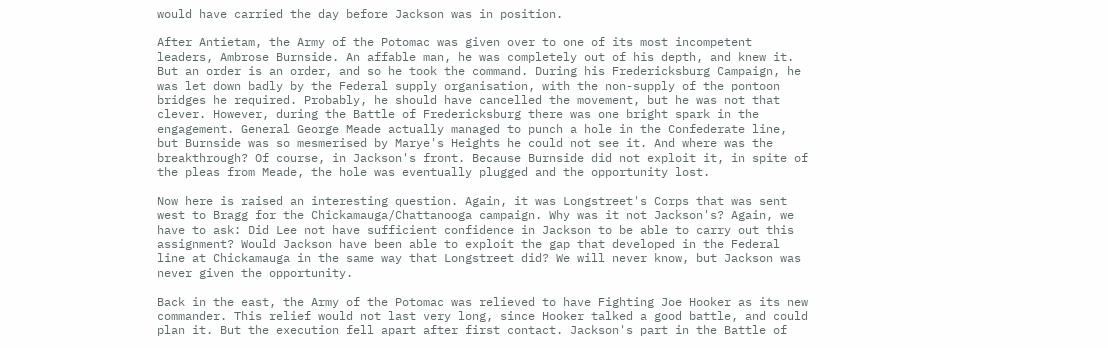would have carried the day before Jackson was in position.

After Antietam, the Army of the Potomac was given over to one of its most incompetent leaders, Ambrose Burnside. An affable man, he was completely out of his depth, and knew it. But an order is an order, and so he took the command. During his Fredericksburg Campaign, he was let down badly by the Federal supply organisation, with the non-supply of the pontoon bridges he required. Probably, he should have cancelled the movement, but he was not that clever. However, during the Battle of Fredericksburg there was one bright spark in the engagement. General George Meade actually managed to punch a hole in the Confederate line, but Burnside was so mesmerised by Marye's Heights he could not see it. And where was the breakthrough? Of course, in Jackson's front. Because Burnside did not exploit it, in spite of the pleas from Meade, the hole was eventually plugged and the opportunity lost.

Now here is raised an interesting question. Again, it was Longstreet's Corps that was sent west to Bragg for the Chickamauga/Chattanooga campaign. Why was it not Jackson's? Again, we have to ask: Did Lee not have sufficient confidence in Jackson to be able to carry out this assignment? Would Jackson have been able to exploit the gap that developed in the Federal line at Chickamauga in the same way that Longstreet did? We will never know, but Jackson was never given the opportunity.

Back in the east, the Army of the Potomac was relieved to have Fighting Joe Hooker as its new commander. This relief would not last very long, since Hooker talked a good battle, and could plan it. But the execution fell apart after first contact. Jackson's part in the Battle of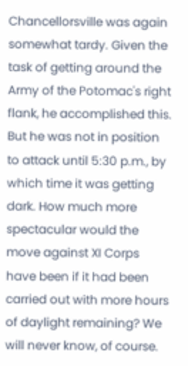Chancellorsville was again somewhat tardy. Given the task of getting around the Army of the Potomac's right flank, he accomplished this. But he was not in position to attack until 5:30 p.m., by which time it was getting dark. How much more spectacular would the move against XI Corps have been if it had been carried out with more hours of daylight remaining? We will never know, of course.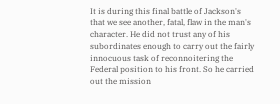It is during this final battle of Jackson's that we see another, fatal, flaw in the man's character. He did not trust any of his subordinates enough to carry out the fairly innocuous task of reconnoitering the Federal position to his front. So he carried out the mission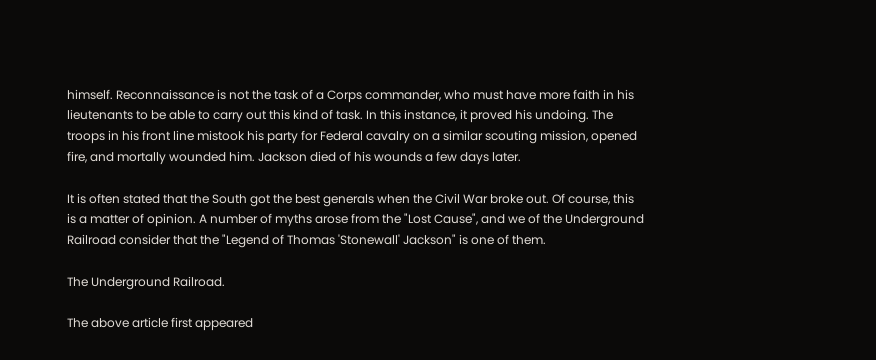himself. Reconnaissance is not the task of a Corps commander, who must have more faith in his lieutenants to be able to carry out this kind of task. In this instance, it proved his undoing. The troops in his front line mistook his party for Federal cavalry on a similar scouting mission, opened fire, and mortally wounded him. Jackson died of his wounds a few days later.

It is often stated that the South got the best generals when the Civil War broke out. Of course, this is a matter of opinion. A number of myths arose from the "Lost Cause", and we of the Underground Railroad consider that the "Legend of Thomas 'Stonewall' Jackson" is one of them.

The Underground Railroad.

The above article first appeared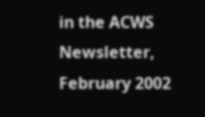in the ACWS Newsletter, February 2002